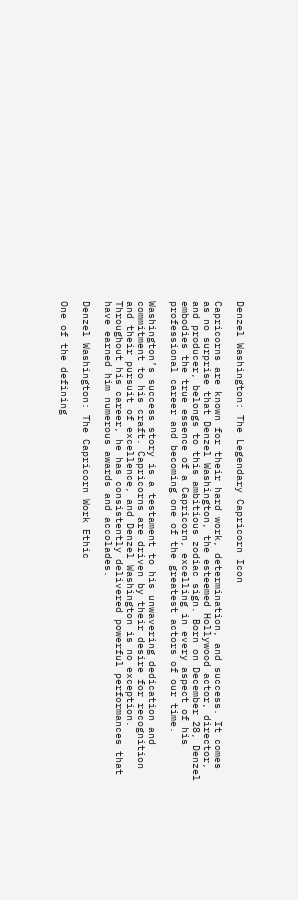Denzel Washington: The Legendary Capricorn Icon

Capricorns are known for their hard work, determination, and success. It comes as no surprise that Denzel Washington, the esteemed Hollywood actor, director, and producer, belongs to this ambitious zodiac sign. Born on December 28, Denzel embodies the true essence of a Capricorn, excelling in every aspect of his professional career and becoming one of the greatest actors of our time.

Washington’s success story is a testament to his unwavering dedication and commitment to his craft. Capricorns are driven by their desire for recognition and their pursuit of excellence, and Denzel Washington is no exception. Throughout his career, he has consistently delivered powerful performances that have earned him numerous awards and accolades.

Denzel Washington: The Capricorn Work Ethic

One of the defining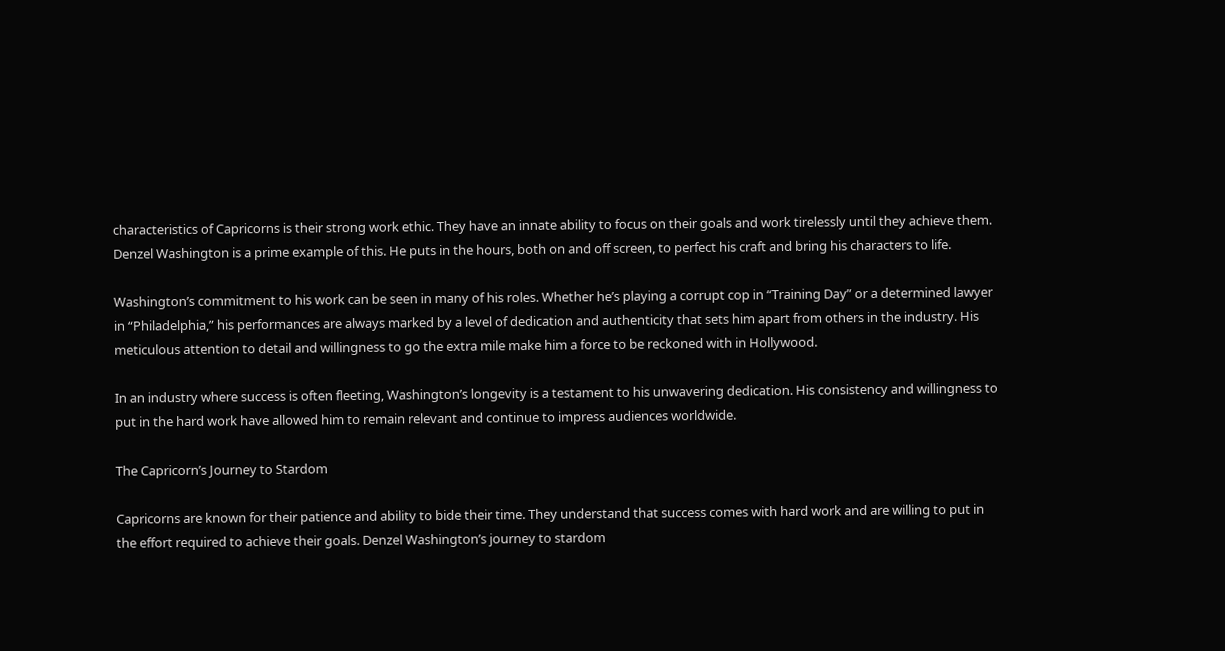characteristics of Capricorns is their strong work ethic. They have an innate ability to focus on their goals and work tirelessly until they achieve them. Denzel Washington is a prime example of this. He puts in the hours, both on and off screen, to perfect his craft and bring his characters to life.

Washington’s commitment to his work can be seen in many of his roles. Whether he’s playing a corrupt cop in “Training Day” or a determined lawyer in “Philadelphia,” his performances are always marked by a level of dedication and authenticity that sets him apart from others in the industry. His meticulous attention to detail and willingness to go the extra mile make him a force to be reckoned with in Hollywood.

In an industry where success is often fleeting, Washington’s longevity is a testament to his unwavering dedication. His consistency and willingness to put in the hard work have allowed him to remain relevant and continue to impress audiences worldwide.

The Capricorn’s Journey to Stardom

Capricorns are known for their patience and ability to bide their time. They understand that success comes with hard work and are willing to put in the effort required to achieve their goals. Denzel Washington’s journey to stardom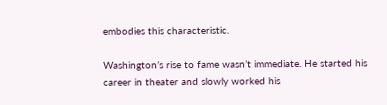embodies this characteristic.

Washington’s rise to fame wasn’t immediate. He started his career in theater and slowly worked his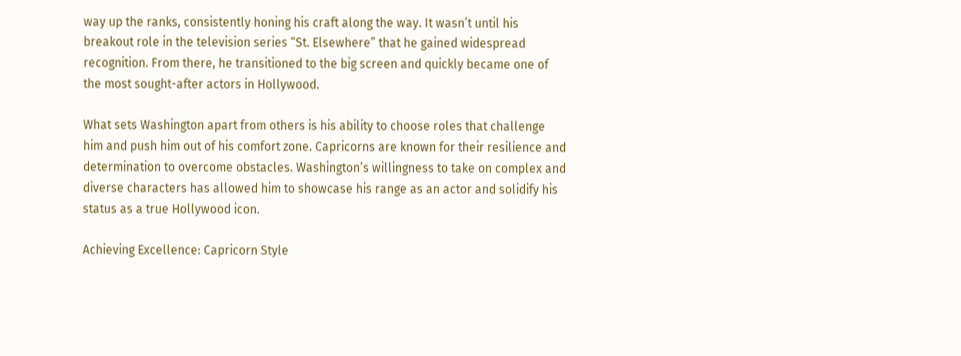way up the ranks, consistently honing his craft along the way. It wasn’t until his breakout role in the television series “St. Elsewhere” that he gained widespread recognition. From there, he transitioned to the big screen and quickly became one of the most sought-after actors in Hollywood.

What sets Washington apart from others is his ability to choose roles that challenge him and push him out of his comfort zone. Capricorns are known for their resilience and determination to overcome obstacles. Washington’s willingness to take on complex and diverse characters has allowed him to showcase his range as an actor and solidify his status as a true Hollywood icon.

Achieving Excellence: Capricorn Style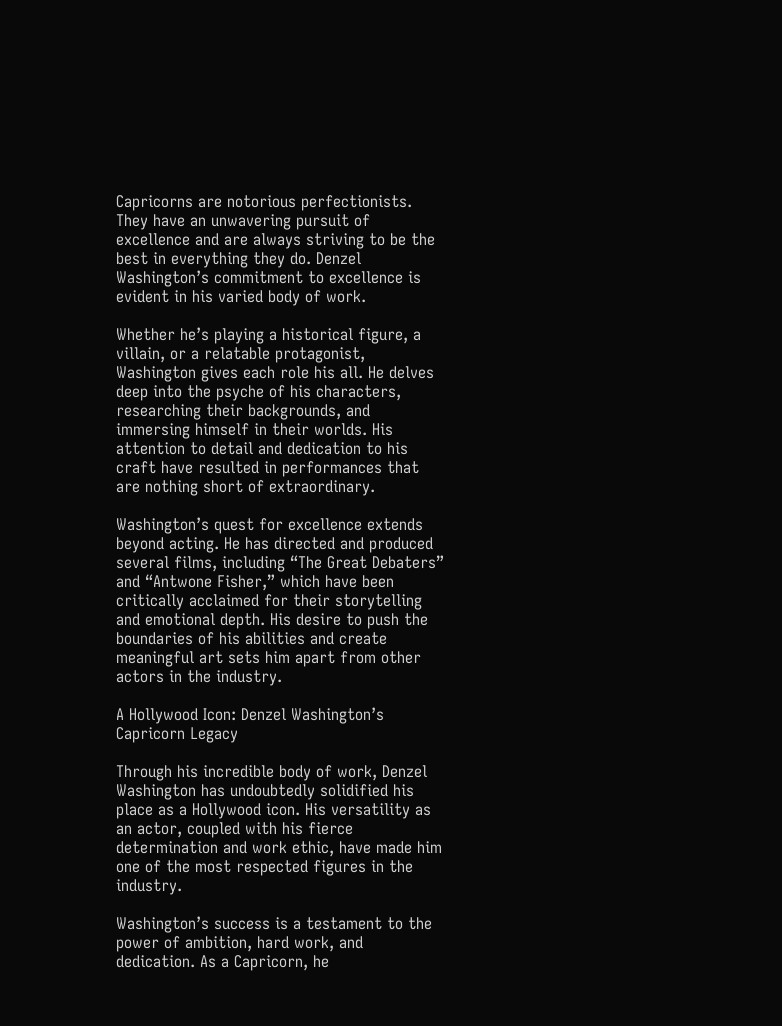Capricorns are notorious perfectionists. They have an unwavering pursuit of excellence and are always striving to be the best in everything they do. Denzel Washington’s commitment to excellence is evident in his varied body of work.

Whether he’s playing a historical figure, a villain, or a relatable protagonist, Washington gives each role his all. He delves deep into the psyche of his characters, researching their backgrounds, and immersing himself in their worlds. His attention to detail and dedication to his craft have resulted in performances that are nothing short of extraordinary.

Washington’s quest for excellence extends beyond acting. He has directed and produced several films, including “The Great Debaters” and “Antwone Fisher,” which have been critically acclaimed for their storytelling and emotional depth. His desire to push the boundaries of his abilities and create meaningful art sets him apart from other actors in the industry.

A Hollywood Icon: Denzel Washington’s Capricorn Legacy

Through his incredible body of work, Denzel Washington has undoubtedly solidified his place as a Hollywood icon. His versatility as an actor, coupled with his fierce determination and work ethic, have made him one of the most respected figures in the industry.

Washington’s success is a testament to the power of ambition, hard work, and dedication. As a Capricorn, he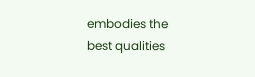embodies the best qualities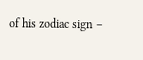of his zodiac sign –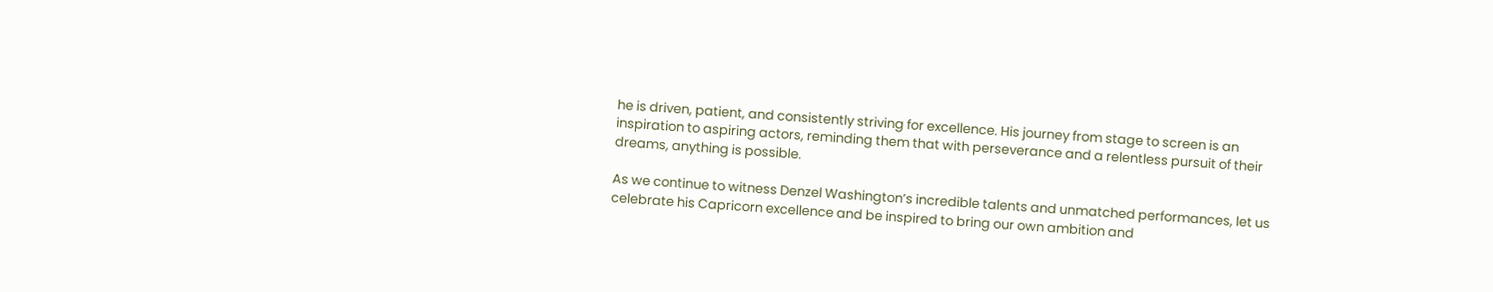he is driven, patient, and consistently striving for excellence. His journey from stage to screen is an inspiration to aspiring actors, reminding them that with perseverance and a relentless pursuit of their dreams, anything is possible.

As we continue to witness Denzel Washington’s incredible talents and unmatched performances, let us celebrate his Capricorn excellence and be inspired to bring our own ambition and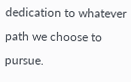dedication to whatever path we choose to pursue.